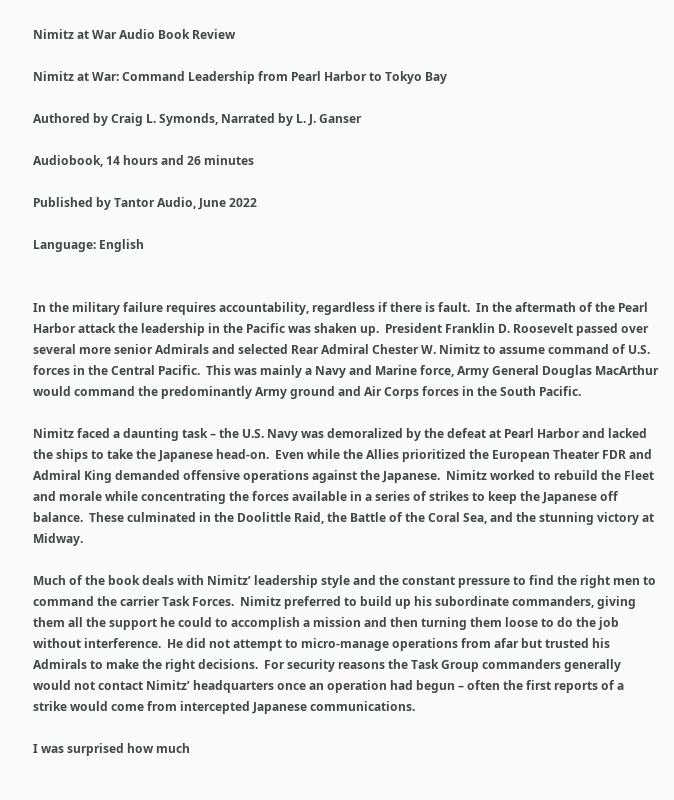Nimitz at War Audio Book Review

Nimitz at War: Command Leadership from Pearl Harbor to Tokyo Bay

Authored by Craig L. Symonds, Narrated by L. J. Ganser

Audiobook, 14 hours and 26 minutes

Published by Tantor Audio, June 2022

Language: English


In the military failure requires accountability, regardless if there is fault.  In the aftermath of the Pearl Harbor attack the leadership in the Pacific was shaken up.  President Franklin D. Roosevelt passed over several more senior Admirals and selected Rear Admiral Chester W. Nimitz to assume command of U.S. forces in the Central Pacific.  This was mainly a Navy and Marine force, Army General Douglas MacArthur would command the predominantly Army ground and Air Corps forces in the South Pacific.

Nimitz faced a daunting task – the U.S. Navy was demoralized by the defeat at Pearl Harbor and lacked the ships to take the Japanese head-on.  Even while the Allies prioritized the European Theater FDR and Admiral King demanded offensive operations against the Japanese.  Nimitz worked to rebuild the Fleet and morale while concentrating the forces available in a series of strikes to keep the Japanese off balance.  These culminated in the Doolittle Raid, the Battle of the Coral Sea, and the stunning victory at Midway.

Much of the book deals with Nimitz’ leadership style and the constant pressure to find the right men to command the carrier Task Forces.  Nimitz preferred to build up his subordinate commanders, giving them all the support he could to accomplish a mission and then turning them loose to do the job without interference.  He did not attempt to micro-manage operations from afar but trusted his Admirals to make the right decisions.  For security reasons the Task Group commanders generally would not contact Nimitz’ headquarters once an operation had begun – often the first reports of a strike would come from intercepted Japanese communications.

I was surprised how much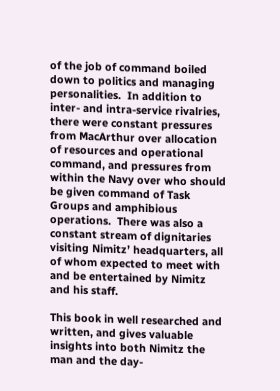of the job of command boiled down to politics and managing personalities.  In addition to inter- and intra-service rivalries, there were constant pressures from MacArthur over allocation of resources and operational command, and pressures from within the Navy over who should be given command of Task Groups and amphibious operations.  There was also a constant stream of dignitaries visiting Nimitz’ headquarters, all of whom expected to meet with and be entertained by Nimitz and his staff.

This book in well researched and written, and gives valuable insights into both Nimitz the man and the day-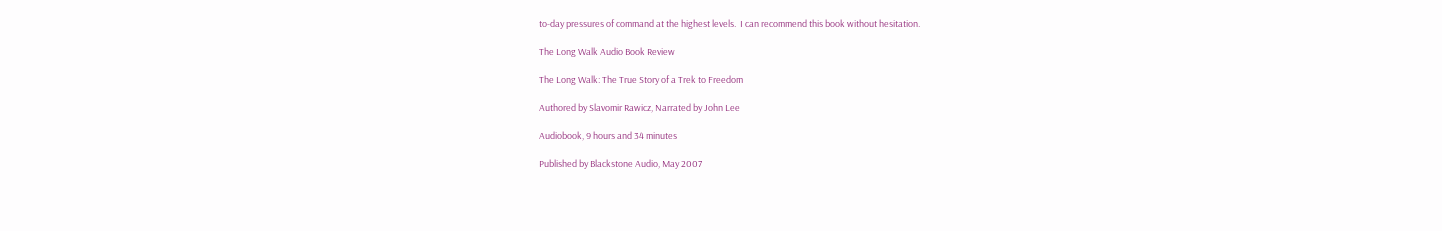to-day pressures of command at the highest levels.  I can recommend this book without hesitation.

The Long Walk Audio Book Review

The Long Walk: The True Story of a Trek to Freedom

Authored by Slavomir Rawicz, Narrated by John Lee

Audiobook, 9 hours and 34 minutes

Published by Blackstone Audio, May 2007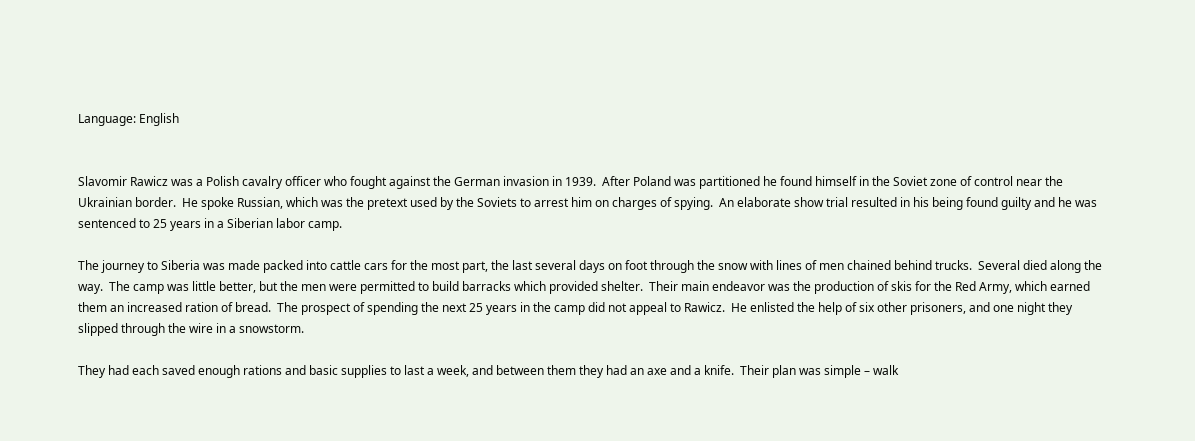Language: English


Slavomir Rawicz was a Polish cavalry officer who fought against the German invasion in 1939.  After Poland was partitioned he found himself in the Soviet zone of control near the Ukrainian border.  He spoke Russian, which was the pretext used by the Soviets to arrest him on charges of spying.  An elaborate show trial resulted in his being found guilty and he was sentenced to 25 years in a Siberian labor camp.

The journey to Siberia was made packed into cattle cars for the most part, the last several days on foot through the snow with lines of men chained behind trucks.  Several died along the way.  The camp was little better, but the men were permitted to build barracks which provided shelter.  Their main endeavor was the production of skis for the Red Army, which earned them an increased ration of bread.  The prospect of spending the next 25 years in the camp did not appeal to Rawicz.  He enlisted the help of six other prisoners, and one night they slipped through the wire in a snowstorm.

They had each saved enough rations and basic supplies to last a week, and between them they had an axe and a knife.  Their plan was simple – walk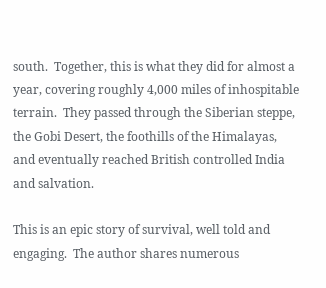south.  Together, this is what they did for almost a year, covering roughly 4,000 miles of inhospitable terrain.  They passed through the Siberian steppe, the Gobi Desert, the foothills of the Himalayas, and eventually reached British controlled India and salvation.

This is an epic story of survival, well told and engaging.  The author shares numerous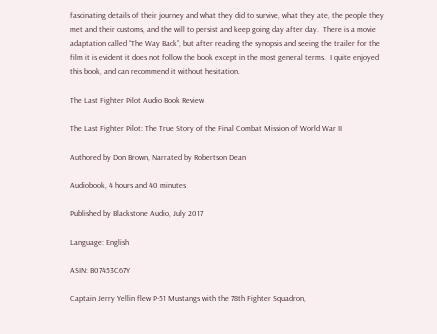fascinating details of their journey and what they did to survive, what they ate, the people they met and their customs, and the will to persist and keep going day after day.  There is a movie adaptation called “The Way Back”, but after reading the synopsis and seeing the trailer for the film it is evident it does not follow the book except in the most general terms.  I quite enjoyed this book, and can recommend it without hesitation.

The Last Fighter Pilot Audio Book Review

The Last Fighter Pilot: The True Story of the Final Combat Mission of World War II

Authored by Don Brown, Narrated by Robertson Dean

Audiobook, 4 hours and 40 minutes

Published by Blackstone Audio, July 2017

Language: English

ASIN: B07453C67Y

Captain Jerry Yellin flew P-51 Mustangs with the 78th Fighter Squadron,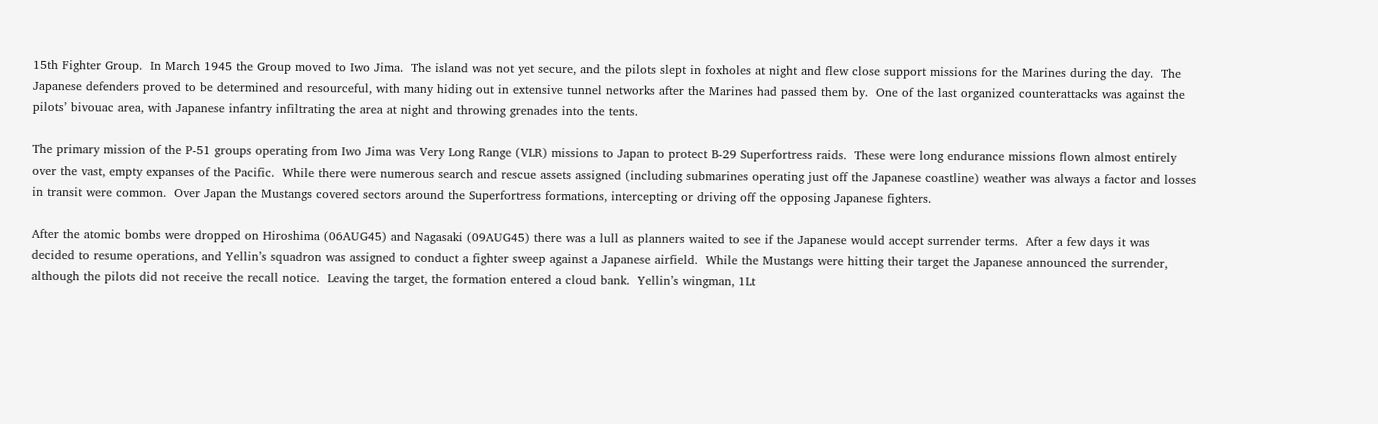15th Fighter Group.  In March 1945 the Group moved to Iwo Jima.  The island was not yet secure, and the pilots slept in foxholes at night and flew close support missions for the Marines during the day.  The Japanese defenders proved to be determined and resourceful, with many hiding out in extensive tunnel networks after the Marines had passed them by.  One of the last organized counterattacks was against the pilots’ bivouac area, with Japanese infantry infiltrating the area at night and throwing grenades into the tents.

The primary mission of the P-51 groups operating from Iwo Jima was Very Long Range (VLR) missions to Japan to protect B-29 Superfortress raids.  These were long endurance missions flown almost entirely over the vast, empty expanses of the Pacific.  While there were numerous search and rescue assets assigned (including submarines operating just off the Japanese coastline) weather was always a factor and losses in transit were common.  Over Japan the Mustangs covered sectors around the Superfortress formations, intercepting or driving off the opposing Japanese fighters.

After the atomic bombs were dropped on Hiroshima (06AUG45) and Nagasaki (09AUG45) there was a lull as planners waited to see if the Japanese would accept surrender terms.  After a few days it was decided to resume operations, and Yellin’s squadron was assigned to conduct a fighter sweep against a Japanese airfield.  While the Mustangs were hitting their target the Japanese announced the surrender, although the pilots did not receive the recall notice.  Leaving the target, the formation entered a cloud bank.  Yellin’s wingman, 1Lt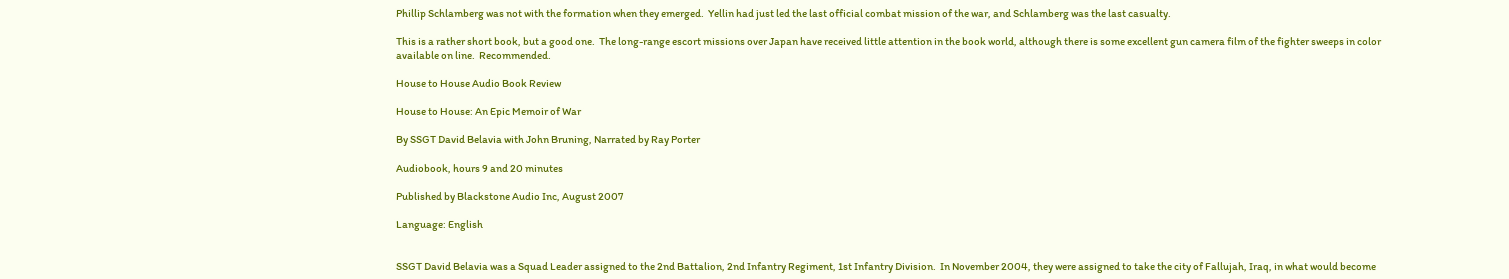Phillip Schlamberg was not with the formation when they emerged.  Yellin had just led the last official combat mission of the war, and Schlamberg was the last casualty.

This is a rather short book, but a good one.  The long-range escort missions over Japan have received little attention in the book world, although there is some excellent gun camera film of the fighter sweeps in color available on line.  Recommended.

House to House Audio Book Review

House to House: An Epic Memoir of War

By SSGT David Belavia with John Bruning, Narrated by Ray Porter

Audiobook, hours 9 and 20 minutes

Published by Blackstone Audio Inc, August 2007

Language: English


SSGT David Belavia was a Squad Leader assigned to the 2nd Battalion, 2nd Infantry Regiment, 1st Infantry Division.  In November 2004, they were assigned to take the city of Fallujah, Iraq, in what would become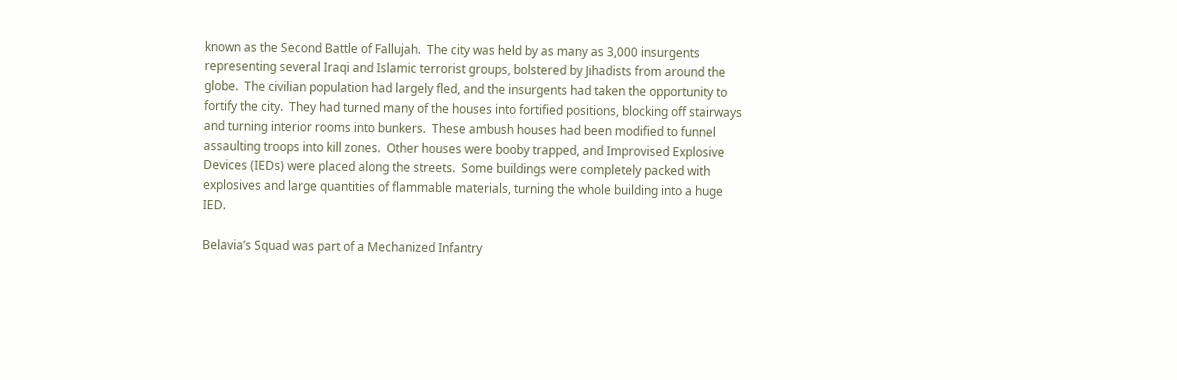known as the Second Battle of Fallujah.  The city was held by as many as 3,000 insurgents representing several Iraqi and Islamic terrorist groups, bolstered by Jihadists from around the globe.  The civilian population had largely fled, and the insurgents had taken the opportunity to fortify the city.  They had turned many of the houses into fortified positions, blocking off stairways and turning interior rooms into bunkers.  These ambush houses had been modified to funnel assaulting troops into kill zones.  Other houses were booby trapped, and Improvised Explosive Devices (IEDs) were placed along the streets.  Some buildings were completely packed with explosives and large quantities of flammable materials, turning the whole building into a huge IED.

Belavia’s Squad was part of a Mechanized Infantry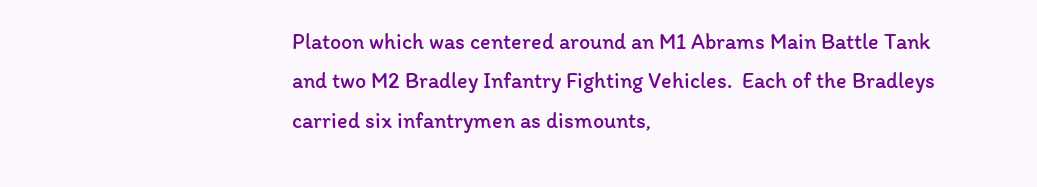Platoon which was centered around an M1 Abrams Main Battle Tank and two M2 Bradley Infantry Fighting Vehicles.  Each of the Bradleys carried six infantrymen as dismounts,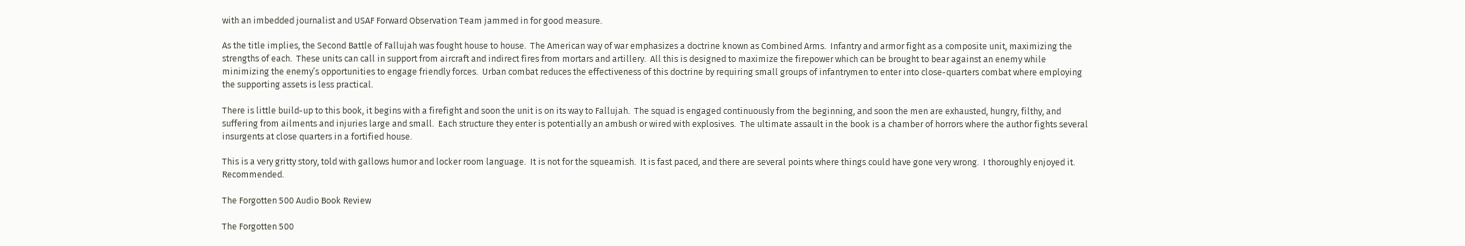with an imbedded journalist and USAF Forward Observation Team jammed in for good measure.

As the title implies, the Second Battle of Fallujah was fought house to house.  The American way of war emphasizes a doctrine known as Combined Arms.  Infantry and armor fight as a composite unit, maximizing the strengths of each.  These units can call in support from aircraft and indirect fires from mortars and artillery.  All this is designed to maximize the firepower which can be brought to bear against an enemy while minimizing the enemy’s opportunities to engage friendly forces.  Urban combat reduces the effectiveness of this doctrine by requiring small groups of infantrymen to enter into close-quarters combat where employing the supporting assets is less practical.

There is little build-up to this book, it begins with a firefight and soon the unit is on its way to Fallujah.  The squad is engaged continuously from the beginning, and soon the men are exhausted, hungry, filthy, and suffering from ailments and injuries large and small.  Each structure they enter is potentially an ambush or wired with explosives.  The ultimate assault in the book is a chamber of horrors where the author fights several insurgents at close quarters in a fortified house.

This is a very gritty story, told with gallows humor and locker room language.  It is not for the squeamish.  It is fast paced, and there are several points where things could have gone very wrong.  I thoroughly enjoyed it.  Recommended.

The Forgotten 500 Audio Book Review

The Forgotten 500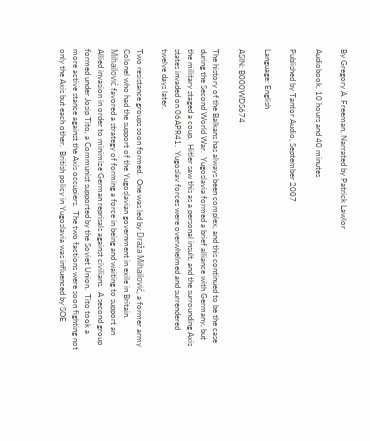By Gregory A. Freeman, Narrated by Patrick Lawlor

Audiobook, 10 hours and 40 minutes

Published by Tantor Audio, September 2007

Language: English

ASIN: B000WDS674

The history of the Balkans has always been complex, and this continued to be the case during the Second World War.  Yugoslavia formed a brief alliance with Germany, but the military staged a coup.  Hitler saw this as a personal insult, and the surrounding Axis states invaded on 06APR41.  Yugoslav forces were overwhelmed and surrendered twelve days later.

Two resistance groups soon formed.  One was led by Draža Mihailović, a former army Colonel who had the support of the Yugoslavian government in exile in Britain.  Mihailović favored a strategy of forming a force in being and waiting to support an Allied invasion in order to minimize German reprisals against civilians.  A second group formed under Josip Tito, a Communist supported by the Soviet Union.  Tito took a more active stance against the Axis occupiers.  The two factions were soon fighting not only the Axis but each other.  British policy in Yugoslavia was influenced by SOE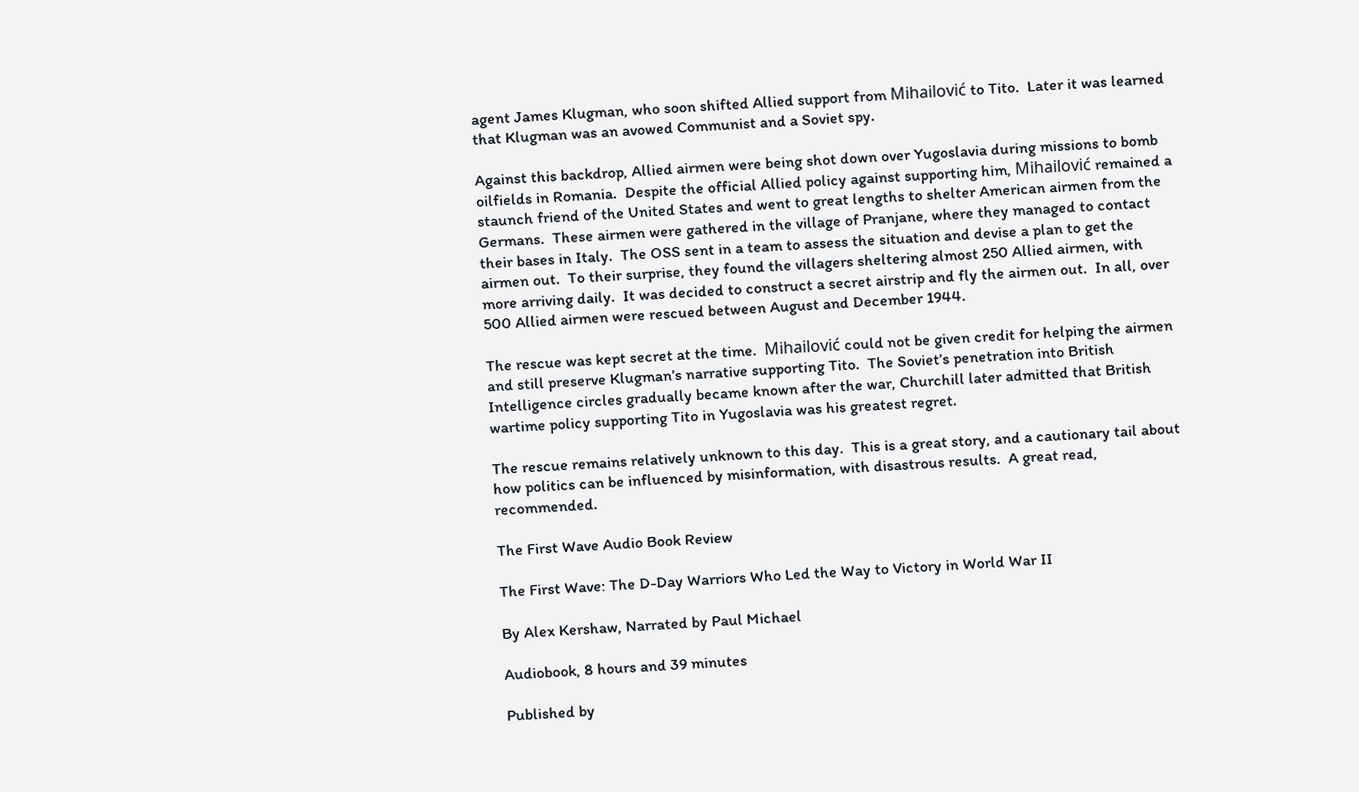agent James Klugman, who soon shifted Allied support from Mihailović to Tito.  Later it was learned that Klugman was an avowed Communist and a Soviet spy.

Against this backdrop, Allied airmen were being shot down over Yugoslavia during missions to bomb oilfields in Romania.  Despite the official Allied policy against supporting him, Mihailović remained a staunch friend of the United States and went to great lengths to shelter American airmen from the Germans.  These airmen were gathered in the village of Pranjane, where they managed to contact their bases in Italy.  The OSS sent in a team to assess the situation and devise a plan to get the airmen out.  To their surprise, they found the villagers sheltering almost 250 Allied airmen, with more arriving daily.  It was decided to construct a secret airstrip and fly the airmen out.  In all, over 500 Allied airmen were rescued between August and December 1944.

The rescue was kept secret at the time.  Mihailović could not be given credit for helping the airmen and still preserve Klugman’s narrative supporting Tito.  The Soviet’s penetration into British Intelligence circles gradually became known after the war, Churchill later admitted that British wartime policy supporting Tito in Yugoslavia was his greatest regret.

The rescue remains relatively unknown to this day.  This is a great story, and a cautionary tail about how politics can be influenced by misinformation, with disastrous results.  A great read, recommended.

The First Wave Audio Book Review

The First Wave: The D-Day Warriors Who Led the Way to Victory in World War II

By Alex Kershaw, Narrated by Paul Michael

Audiobook, 8 hours and 39 minutes

Published by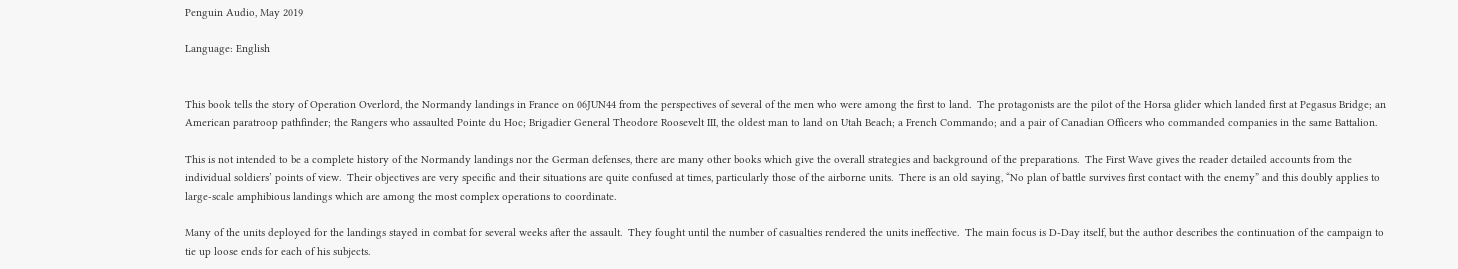Penguin Audio, May 2019

Language: English


This book tells the story of Operation Overlord, the Normandy landings in France on 06JUN44 from the perspectives of several of the men who were among the first to land.  The protagonists are the pilot of the Horsa glider which landed first at Pegasus Bridge; an American paratroop pathfinder; the Rangers who assaulted Pointe du Hoc; Brigadier General Theodore Roosevelt III, the oldest man to land on Utah Beach; a French Commando; and a pair of Canadian Officers who commanded companies in the same Battalion.

This is not intended to be a complete history of the Normandy landings nor the German defenses, there are many other books which give the overall strategies and background of the preparations.  The First Wave gives the reader detailed accounts from the individual soldiers’ points of view.  Their objectives are very specific and their situations are quite confused at times, particularly those of the airborne units.  There is an old saying, “No plan of battle survives first contact with the enemy” and this doubly applies to large-scale amphibious landings which are among the most complex operations to coordinate.

Many of the units deployed for the landings stayed in combat for several weeks after the assault.  They fought until the number of casualties rendered the units ineffective.  The main focus is D-Day itself, but the author describes the continuation of the campaign to tie up loose ends for each of his subjects.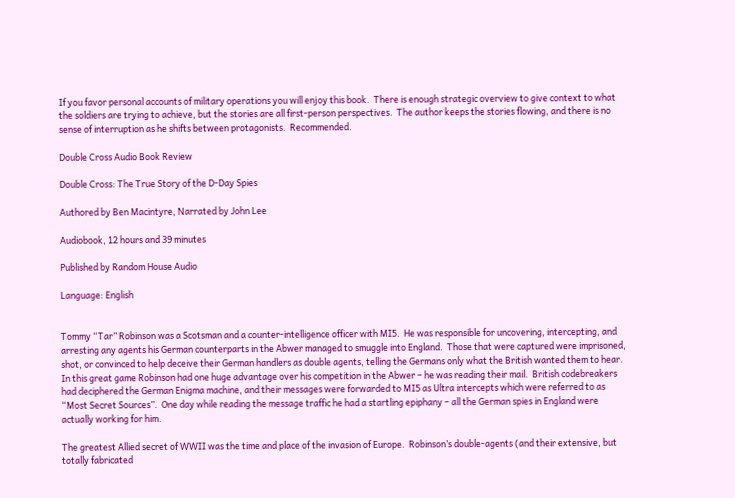If you favor personal accounts of military operations you will enjoy this book.  There is enough strategic overview to give context to what the soldiers are trying to achieve, but the stories are all first-person perspectives.  The author keeps the stories flowing, and there is no sense of interruption as he shifts between protagonists.  Recommended.

Double Cross Audio Book Review

Double Cross: The True Story of the D-Day Spies

Authored by Ben Macintyre, Narrated by John Lee

Audiobook, 12 hours and 39 minutes

Published by Random House Audio

Language: English


Tommy “Tar” Robinson was a Scotsman and a counter-intelligence officer with MI5.  He was responsible for uncovering, intercepting, and arresting any agents his German counterparts in the Abwer managed to smuggle into England.  Those that were captured were imprisoned, shot, or convinced to help deceive their German handlers as double agents, telling the Germans only what the British wanted them to hear.  In this great game Robinson had one huge advantage over his competition in the Abwer – he was reading their mail.  British codebreakers had deciphered the German Enigma machine, and their messages were forwarded to MI5 as Ultra intercepts which were referred to as “Most Secret Sources”.  One day while reading the message traffic he had a startling epiphany – all the German spies in England were actually working for him.

The greatest Allied secret of WWII was the time and place of the invasion of Europe.  Robinson’s double-agents (and their extensive, but totally fabricated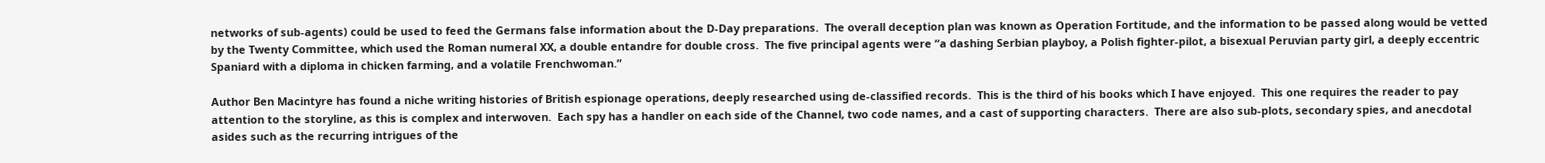networks of sub-agents) could be used to feed the Germans false information about the D-Day preparations.  The overall deception plan was known as Operation Fortitude, and the information to be passed along would be vetted by the Twenty Committee, which used the Roman numeral XX, a double entandre for double cross.  The five principal agents were “a dashing Serbian playboy, a Polish fighter-pilot, a bisexual Peruvian party girl, a deeply eccentric Spaniard with a diploma in chicken farming, and a volatile Frenchwoman.”

Author Ben Macintyre has found a niche writing histories of British espionage operations, deeply researched using de-classified records.  This is the third of his books which I have enjoyed.  This one requires the reader to pay attention to the storyline, as this is complex and interwoven.  Each spy has a handler on each side of the Channel, two code names, and a cast of supporting characters.  There are also sub-plots, secondary spies, and anecdotal asides such as the recurring intrigues of the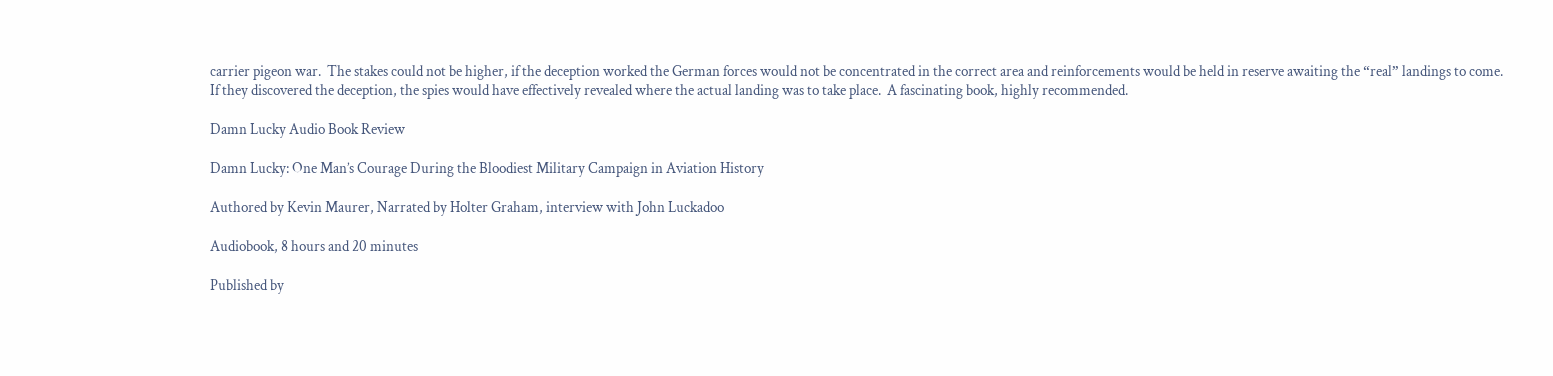carrier pigeon war.  The stakes could not be higher, if the deception worked the German forces would not be concentrated in the correct area and reinforcements would be held in reserve awaiting the “real” landings to come.  If they discovered the deception, the spies would have effectively revealed where the actual landing was to take place.  A fascinating book, highly recommended.

Damn Lucky Audio Book Review

Damn Lucky: One Man’s Courage During the Bloodiest Military Campaign in Aviation History

Authored by Kevin Maurer, Narrated by Holter Graham, interview with John Luckadoo

Audiobook, 8 hours and 20 minutes

Published by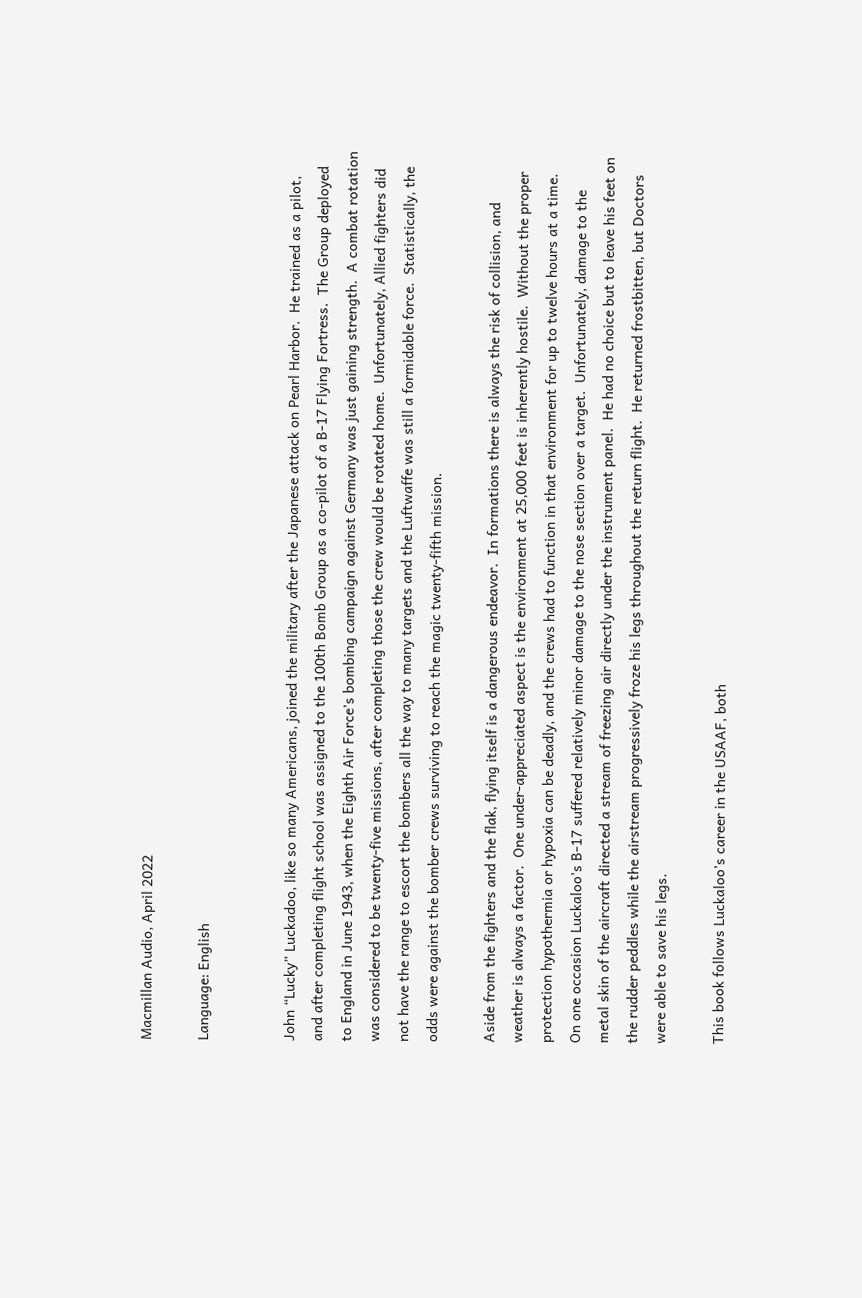Macmillan Audio, April 2022

Language: English


John “Lucky” Luckadoo, like so many Americans, joined the military after the Japanese attack on Pearl Harbor.  He trained as a pilot, and after completing flight school was assigned to the 100th Bomb Group as a co-pilot of a B-17 Flying Fortress.  The Group deployed to England in June 1943, when the Eighth Air Force’s bombing campaign against Germany was just gaining strength.  A combat rotation was considered to be twenty-five missions, after completing those the crew would be rotated home.  Unfortunately, Allied fighters did not have the range to escort the bombers all the way to many targets and the Luftwaffe was still a formidable force.  Statistically, the odds were against the bomber crews surviving to reach the magic twenty-fifth mission.

Aside from the fighters and the flak, flying itself is a dangerous endeavor.  In formations there is always the risk of collision, and weather is always a factor.  One under-appreciated aspect is the environment at 25,000 feet is inherently hostile.  Without the proper protection hypothermia or hypoxia can be deadly, and the crews had to function in that environment for up to twelve hours at a time.  On one occasion Luckaloo’s B-17 suffered relatively minor damage to the nose section over a target.  Unfortunately, damage to the metal skin of the aircraft directed a stream of freezing air directly under the instrument panel.  He had no choice but to leave his feet on the rudder peddles while the airstream progressively froze his legs throughout the return flight.  He returned frostbitten, but Doctors were able to save his legs.

This book follows Luckaloo’s career in the USAAF, both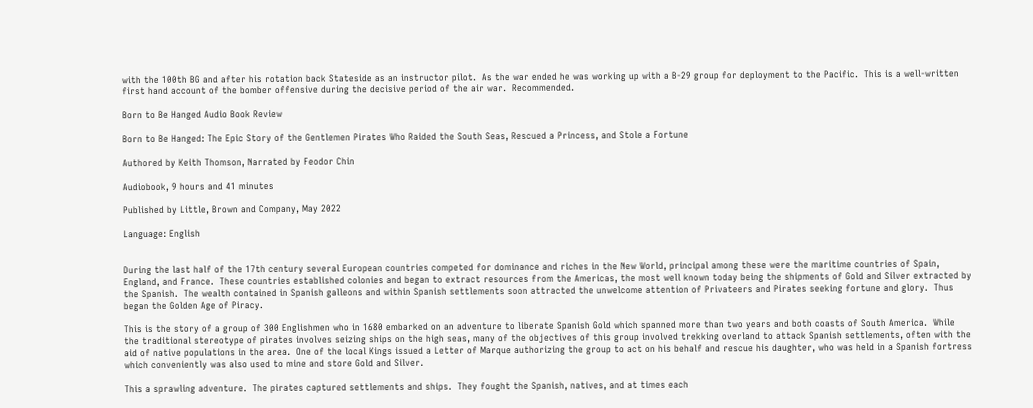with the 100th BG and after his rotation back Stateside as an instructor pilot.  As the war ended he was working up with a B-29 group for deployment to the Pacific.  This is a well-written first hand account of the bomber offensive during the decisive period of the air war.  Recommended.

Born to Be Hanged Audio Book Review

Born to Be Hanged: The Epic Story of the Gentlemen Pirates Who Raided the South Seas, Rescued a Princess, and Stole a Fortune

Authored by Keith Thomson, Narrated by Feodor Chin

Audiobook, 9 hours and 41 minutes

Published by Little, Brown and Company, May 2022

Language: English


During the last half of the 17th century several European countries competed for dominance and riches in the New World, principal among these were the maritime countries of Spain, England, and France.  These countries established colonies and began to extract resources from the Americas, the most well known today being the shipments of Gold and Silver extracted by the Spanish.  The wealth contained in Spanish galleons and within Spanish settlements soon attracted the unwelcome attention of Privateers and Pirates seeking fortune and glory.  Thus began the Golden Age of Piracy.

This is the story of a group of 300 Englishmen who in 1680 embarked on an adventure to liberate Spanish Gold which spanned more than two years and both coasts of South America.  While the traditional stereotype of pirates involves seizing ships on the high seas, many of the objectives of this group involved trekking overland to attack Spanish settlements, often with the aid of native populations in the area.  One of the local Kings issued a Letter of Marque authorizing the group to act on his behalf and rescue his daughter, who was held in a Spanish fortress which conveniently was also used to mine and store Gold and Silver.

This a sprawling adventure.  The pirates captured settlements and ships.  They fought the Spanish, natives, and at times each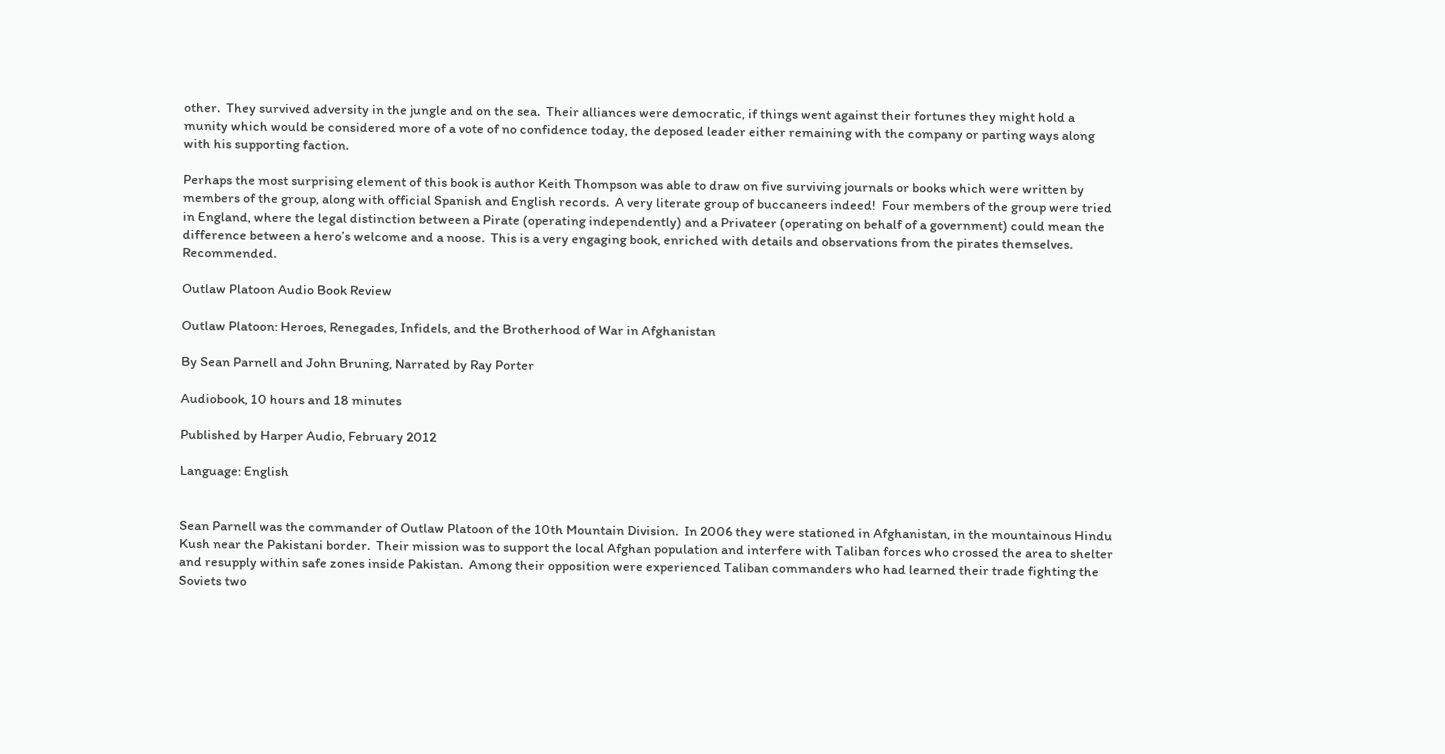other.  They survived adversity in the jungle and on the sea.  Their alliances were democratic, if things went against their fortunes they might hold a munity which would be considered more of a vote of no confidence today, the deposed leader either remaining with the company or parting ways along with his supporting faction.

Perhaps the most surprising element of this book is author Keith Thompson was able to draw on five surviving journals or books which were written by members of the group, along with official Spanish and English records.  A very literate group of buccaneers indeed!  Four members of the group were tried in England, where the legal distinction between a Pirate (operating independently) and a Privateer (operating on behalf of a government) could mean the difference between a hero’s welcome and a noose.  This is a very engaging book, enriched with details and observations from the pirates themselves.  Recommended.

Outlaw Platoon Audio Book Review

Outlaw Platoon: Heroes, Renegades, Infidels, and the Brotherhood of War in Afghanistan

By Sean Parnell and John Bruning, Narrated by Ray Porter

Audiobook, 10 hours and 18 minutes

Published by Harper Audio, February 2012

Language: English


Sean Parnell was the commander of Outlaw Platoon of the 10th Mountain Division.  In 2006 they were stationed in Afghanistan, in the mountainous Hindu Kush near the Pakistani border.  Their mission was to support the local Afghan population and interfere with Taliban forces who crossed the area to shelter and resupply within safe zones inside Pakistan.  Among their opposition were experienced Taliban commanders who had learned their trade fighting the Soviets two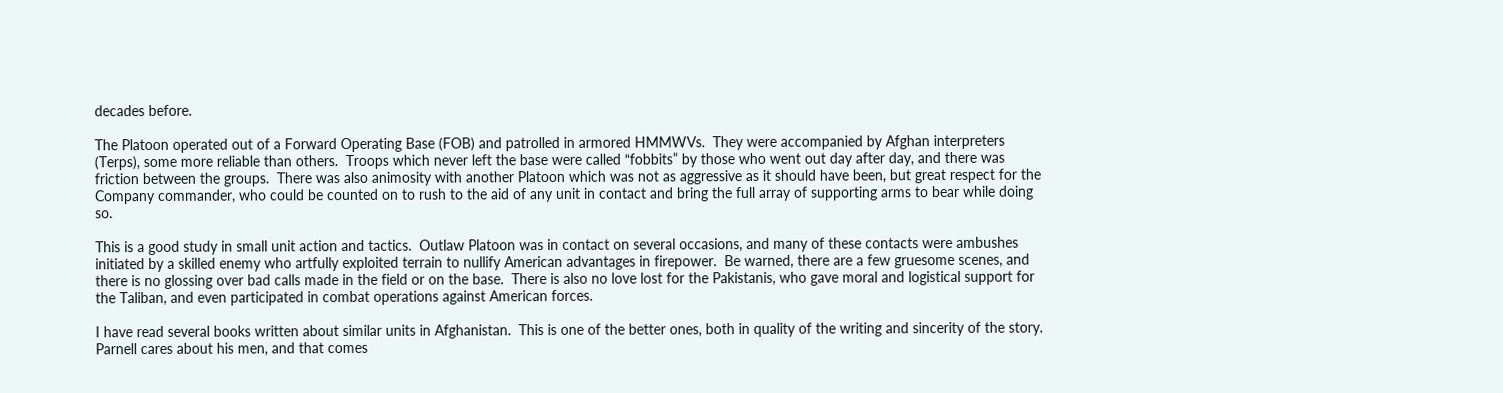decades before.

The Platoon operated out of a Forward Operating Base (FOB) and patrolled in armored HMMWVs.  They were accompanied by Afghan interpreters (Terps), some more reliable than others.  Troops which never left the base were called “fobbits” by those who went out day after day, and there was friction between the groups.  There was also animosity with another Platoon which was not as aggressive as it should have been, but great respect for the Company commander, who could be counted on to rush to the aid of any unit in contact and bring the full array of supporting arms to bear while doing so.

This is a good study in small unit action and tactics.  Outlaw Platoon was in contact on several occasions, and many of these contacts were ambushes initiated by a skilled enemy who artfully exploited terrain to nullify American advantages in firepower.  Be warned, there are a few gruesome scenes, and there is no glossing over bad calls made in the field or on the base.  There is also no love lost for the Pakistanis, who gave moral and logistical support for the Taliban, and even participated in combat operations against American forces.

I have read several books written about similar units in Afghanistan.  This is one of the better ones, both in quality of the writing and sincerity of the story.  Parnell cares about his men, and that comes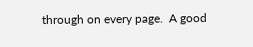through on every page.  A good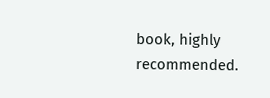book, highly recommended.